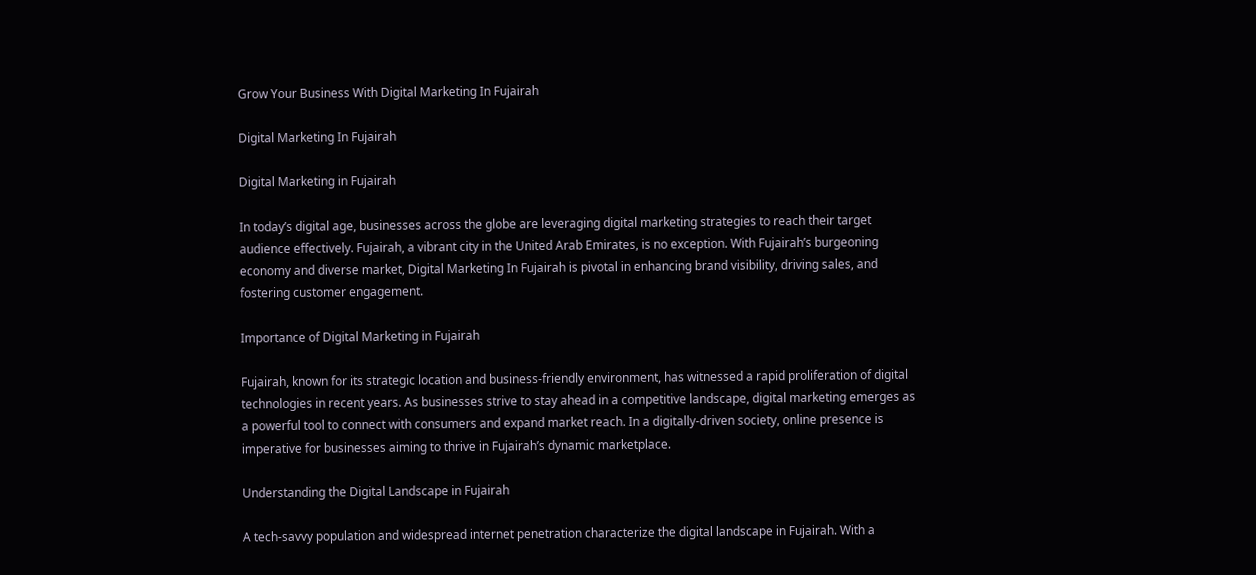Grow Your Business With Digital Marketing In Fujairah

Digital Marketing In Fujairah

Digital Marketing in Fujairah

In today’s digital age, businesses across the globe are leveraging digital marketing strategies to reach their target audience effectively. Fujairah, a vibrant city in the United Arab Emirates, is no exception. With Fujairah’s burgeoning economy and diverse market, Digital Marketing In Fujairah is pivotal in enhancing brand visibility, driving sales, and fostering customer engagement.

Importance of Digital Marketing in Fujairah

Fujairah, known for its strategic location and business-friendly environment, has witnessed a rapid proliferation of digital technologies in recent years. As businesses strive to stay ahead in a competitive landscape, digital marketing emerges as a powerful tool to connect with consumers and expand market reach. In a digitally-driven society, online presence is imperative for businesses aiming to thrive in Fujairah’s dynamic marketplace.

Understanding the Digital Landscape in Fujairah

A tech-savvy population and widespread internet penetration characterize the digital landscape in Fujairah. With a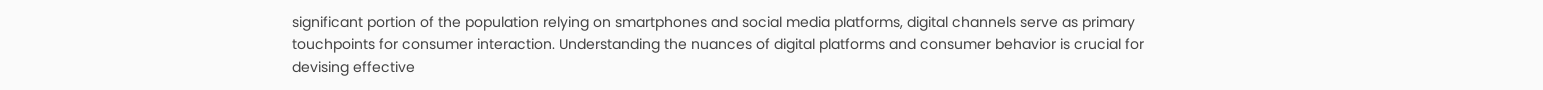significant portion of the population relying on smartphones and social media platforms, digital channels serve as primary touchpoints for consumer interaction. Understanding the nuances of digital platforms and consumer behavior is crucial for devising effective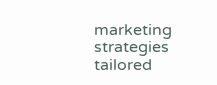marketing strategies tailored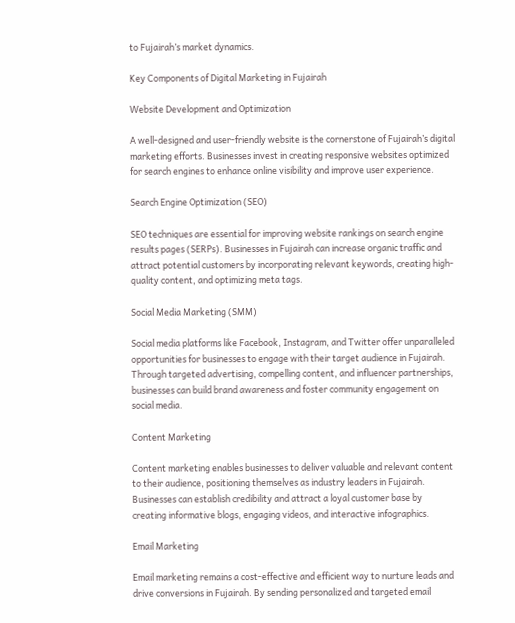to Fujairah’s market dynamics.

Key Components of Digital Marketing in Fujairah

Website Development and Optimization

A well-designed and user-friendly website is the cornerstone of Fujairah’s digital marketing efforts. Businesses invest in creating responsive websites optimized for search engines to enhance online visibility and improve user experience.

Search Engine Optimization (SEO)

SEO techniques are essential for improving website rankings on search engine results pages (SERPs). Businesses in Fujairah can increase organic traffic and attract potential customers by incorporating relevant keywords, creating high-quality content, and optimizing meta tags.

Social Media Marketing (SMM)

Social media platforms like Facebook, Instagram, and Twitter offer unparalleled opportunities for businesses to engage with their target audience in Fujairah. Through targeted advertising, compelling content, and influencer partnerships, businesses can build brand awareness and foster community engagement on social media.

Content Marketing

Content marketing enables businesses to deliver valuable and relevant content to their audience, positioning themselves as industry leaders in Fujairah. Businesses can establish credibility and attract a loyal customer base by creating informative blogs, engaging videos, and interactive infographics.

Email Marketing

Email marketing remains a cost-effective and efficient way to nurture leads and drive conversions in Fujairah. By sending personalized and targeted email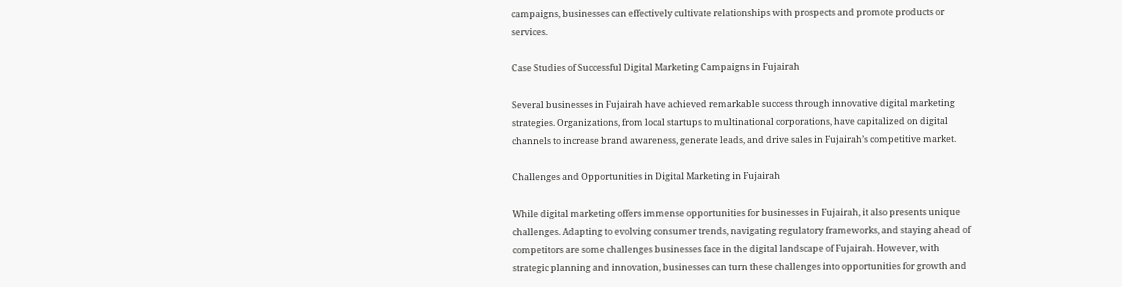campaigns, businesses can effectively cultivate relationships with prospects and promote products or services.

Case Studies of Successful Digital Marketing Campaigns in Fujairah

Several businesses in Fujairah have achieved remarkable success through innovative digital marketing strategies. Organizations, from local startups to multinational corporations, have capitalized on digital channels to increase brand awareness, generate leads, and drive sales in Fujairah’s competitive market.

Challenges and Opportunities in Digital Marketing in Fujairah

While digital marketing offers immense opportunities for businesses in Fujairah, it also presents unique challenges. Adapting to evolving consumer trends, navigating regulatory frameworks, and staying ahead of competitors are some challenges businesses face in the digital landscape of Fujairah. However, with strategic planning and innovation, businesses can turn these challenges into opportunities for growth and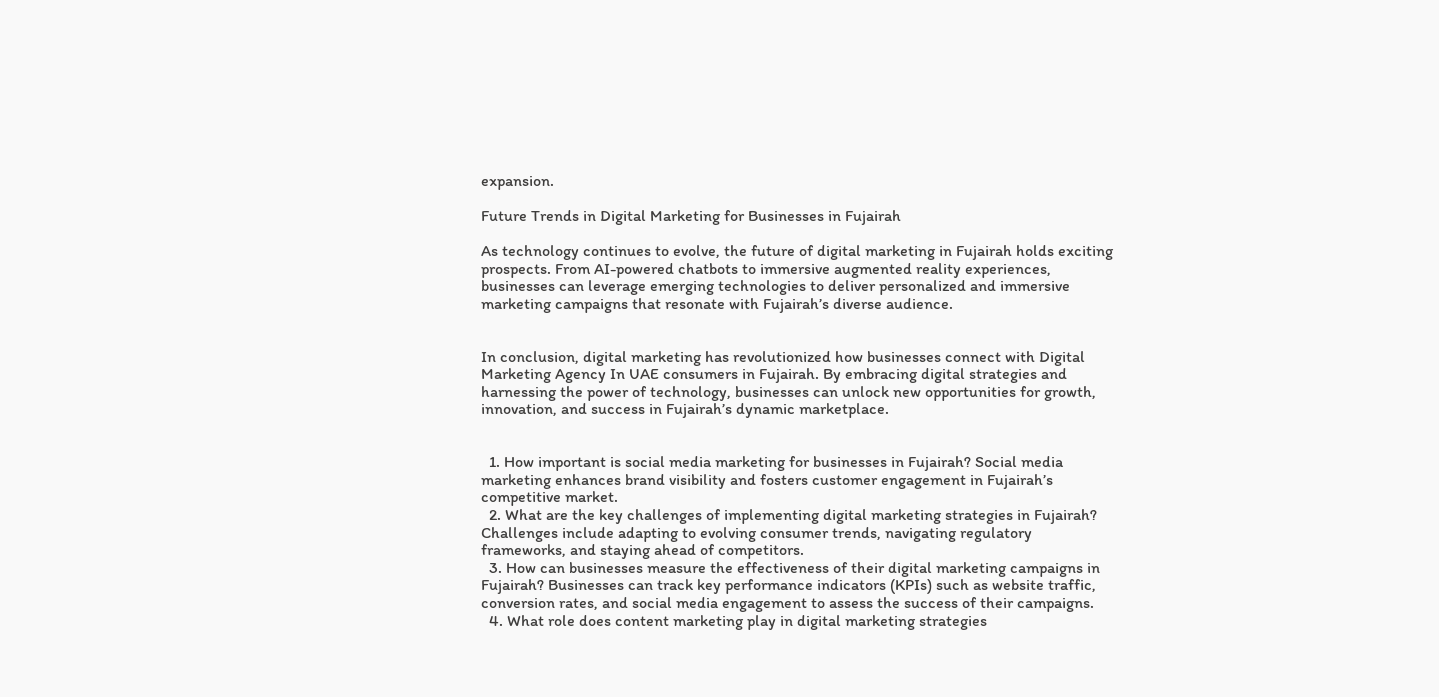expansion.

Future Trends in Digital Marketing for Businesses in Fujairah

As technology continues to evolve, the future of digital marketing in Fujairah holds exciting prospects. From AI-powered chatbots to immersive augmented reality experiences, businesses can leverage emerging technologies to deliver personalized and immersive marketing campaigns that resonate with Fujairah’s diverse audience.


In conclusion, digital marketing has revolutionized how businesses connect with Digital Marketing Agency In UAE consumers in Fujairah. By embracing digital strategies and harnessing the power of technology, businesses can unlock new opportunities for growth, innovation, and success in Fujairah’s dynamic marketplace.


  1. How important is social media marketing for businesses in Fujairah? Social media marketing enhances brand visibility and fosters customer engagement in Fujairah’s competitive market.
  2. What are the key challenges of implementing digital marketing strategies in Fujairah? Challenges include adapting to evolving consumer trends, navigating regulatory frameworks, and staying ahead of competitors.
  3. How can businesses measure the effectiveness of their digital marketing campaigns in Fujairah? Businesses can track key performance indicators (KPIs) such as website traffic, conversion rates, and social media engagement to assess the success of their campaigns.
  4. What role does content marketing play in digital marketing strategies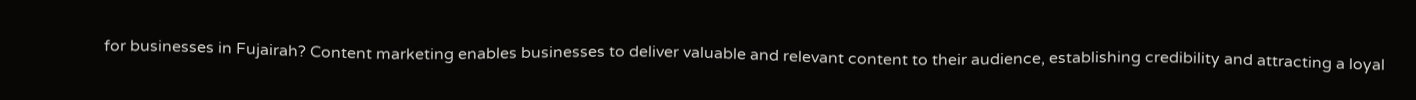for businesses in Fujairah? Content marketing enables businesses to deliver valuable and relevant content to their audience, establishing credibility and attracting a loyal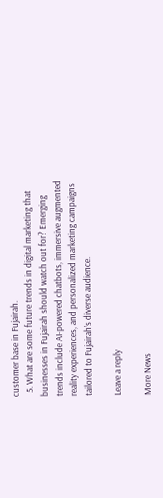customer base in Fujairah.
  5. What are some future trends in digital marketing that businesses in Fujairah should watch out for? Emerging trends include AI-powered chatbots, immersive augmented reality experiences, and personalized marketing campaigns tailored to Fujairah’s diverse audience.

Leave a reply

More News